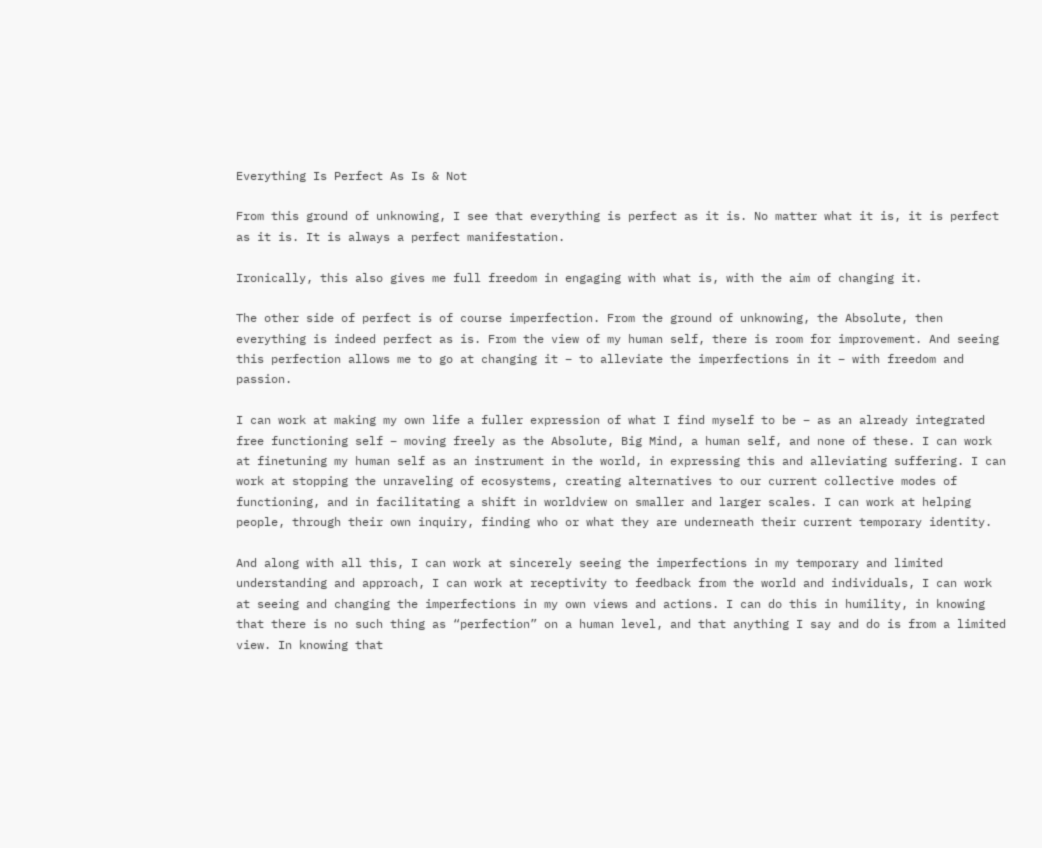Everything Is Perfect As Is & Not

From this ground of unknowing, I see that everything is perfect as it is. No matter what it is, it is perfect as it is. It is always a perfect manifestation.

Ironically, this also gives me full freedom in engaging with what is, with the aim of changing it.

The other side of perfect is of course imperfection. From the ground of unknowing, the Absolute, then everything is indeed perfect as is. From the view of my human self, there is room for improvement. And seeing this perfection allows me to go at changing it – to alleviate the imperfections in it – with freedom and passion.

I can work at making my own life a fuller expression of what I find myself to be – as an already integrated free functioning self – moving freely as the Absolute, Big Mind, a human self, and none of these. I can work at finetuning my human self as an instrument in the world, in expressing this and alleviating suffering. I can work at stopping the unraveling of ecosystems, creating alternatives to our current collective modes of functioning, and in facilitating a shift in worldview on smaller and larger scales. I can work at helping people, through their own inquiry, finding who or what they are underneath their current temporary identity.

And along with all this, I can work at sincerely seeing the imperfections in my temporary and limited understanding and approach, I can work at receptivity to feedback from the world and individuals, I can work at seeing and changing the imperfections in my own views and actions. I can do this in humility, in knowing that there is no such thing as “perfection” on a human level, and that anything I say and do is from a limited view. In knowing that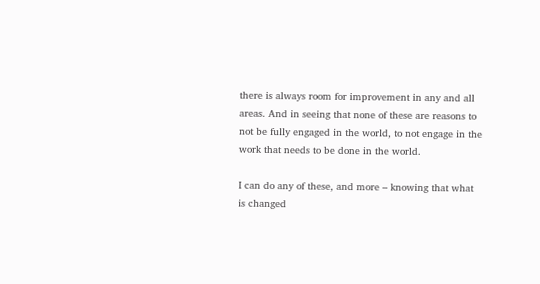there is always room for improvement in any and all areas. And in seeing that none of these are reasons to not be fully engaged in the world, to not engage in the work that needs to be done in the world.

I can do any of these, and more – knowing that what is changed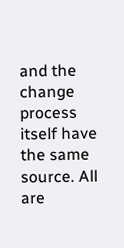and the change process itself have the same source. All are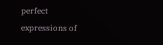perfect expressions of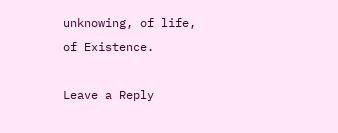unknowing, of life, of Existence.

Leave a Reply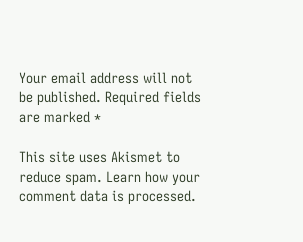Your email address will not be published. Required fields are marked *

This site uses Akismet to reduce spam. Learn how your comment data is processed.